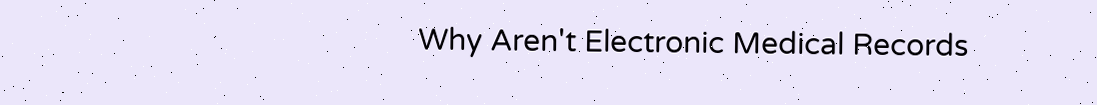Why Aren't Electronic Medical Records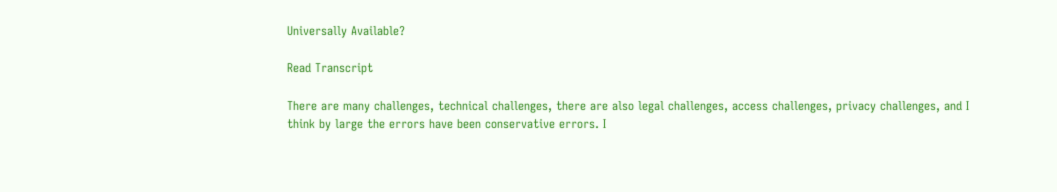Universally Available?

Read Transcript

There are many challenges, technical challenges, there are also legal challenges, access challenges, privacy challenges, and I think by large the errors have been conservative errors. I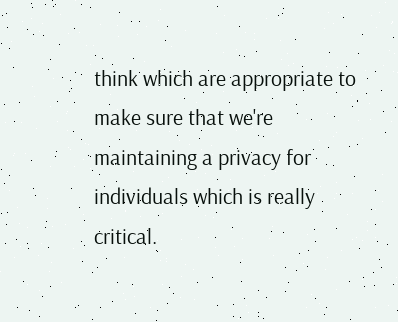think which are appropriate to make sure that we're maintaining a privacy for individuals which is really critical.